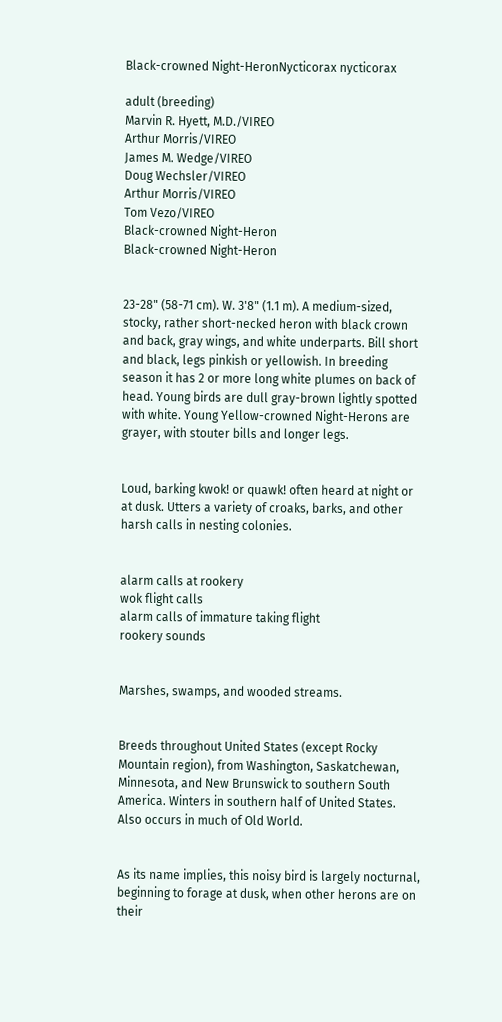Black-crowned Night-HeronNycticorax nycticorax

adult (breeding)
Marvin R. Hyett, M.D./VIREO
Arthur Morris/VIREO
James M. Wedge/VIREO
Doug Wechsler/VIREO
Arthur Morris/VIREO
Tom Vezo/VIREO
Black-crowned Night-Heron
Black-crowned Night-Heron


23-28" (58-71 cm). W. 3'8" (1.1 m). A medium-sized, stocky, rather short-necked heron with black crown and back, gray wings, and white underparts. Bill short and black, legs pinkish or yellowish. In breeding season it has 2 or more long white plumes on back of head. Young birds are dull gray-brown lightly spotted with white. Young Yellow-crowned Night-Herons are grayer, with stouter bills and longer legs.


Loud, barking kwok! or quawk! often heard at night or at dusk. Utters a variety of croaks, barks, and other harsh calls in nesting colonies.


alarm calls at rookery
wok flight calls
alarm calls of immature taking flight
rookery sounds


Marshes, swamps, and wooded streams.


Breeds throughout United States (except Rocky Mountain region), from Washington, Saskatchewan, Minnesota, and New Brunswick to southern South America. Winters in southern half of United States. Also occurs in much of Old World.


As its name implies, this noisy bird is largely nocturnal, beginning to forage at dusk, when other herons are on their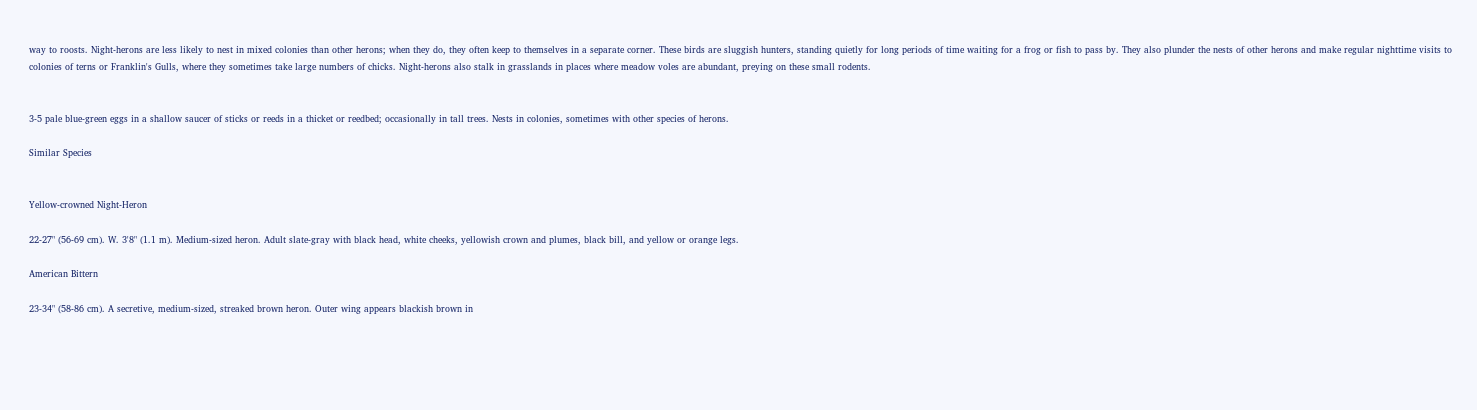way to roosts. Night-herons are less likely to nest in mixed colonies than other herons; when they do, they often keep to themselves in a separate corner. These birds are sluggish hunters, standing quietly for long periods of time waiting for a frog or fish to pass by. They also plunder the nests of other herons and make regular nighttime visits to colonies of terns or Franklin's Gulls, where they sometimes take large numbers of chicks. Night-herons also stalk in grasslands in places where meadow voles are abundant, preying on these small rodents.


3-5 pale blue-green eggs in a shallow saucer of sticks or reeds in a thicket or reedbed; occasionally in tall trees. Nests in colonies, sometimes with other species of herons.

Similar Species


Yellow-crowned Night-Heron

22-27" (56-69 cm). W. 3'8" (1.1 m). Medium-sized heron. Adult slate-gray with black head, white cheeks, yellowish crown and plumes, black bill, and yellow or orange legs.

American Bittern

23-34" (58-86 cm). A secretive, medium-sized, streaked brown heron. Outer wing appears blackish brown in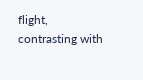flight, contrasting with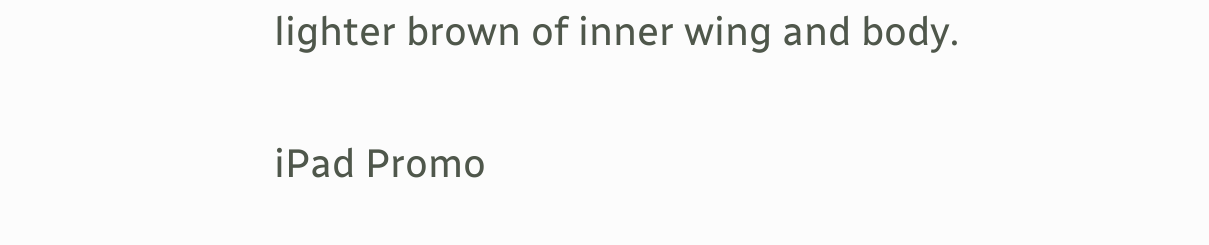lighter brown of inner wing and body.


iPad Promo